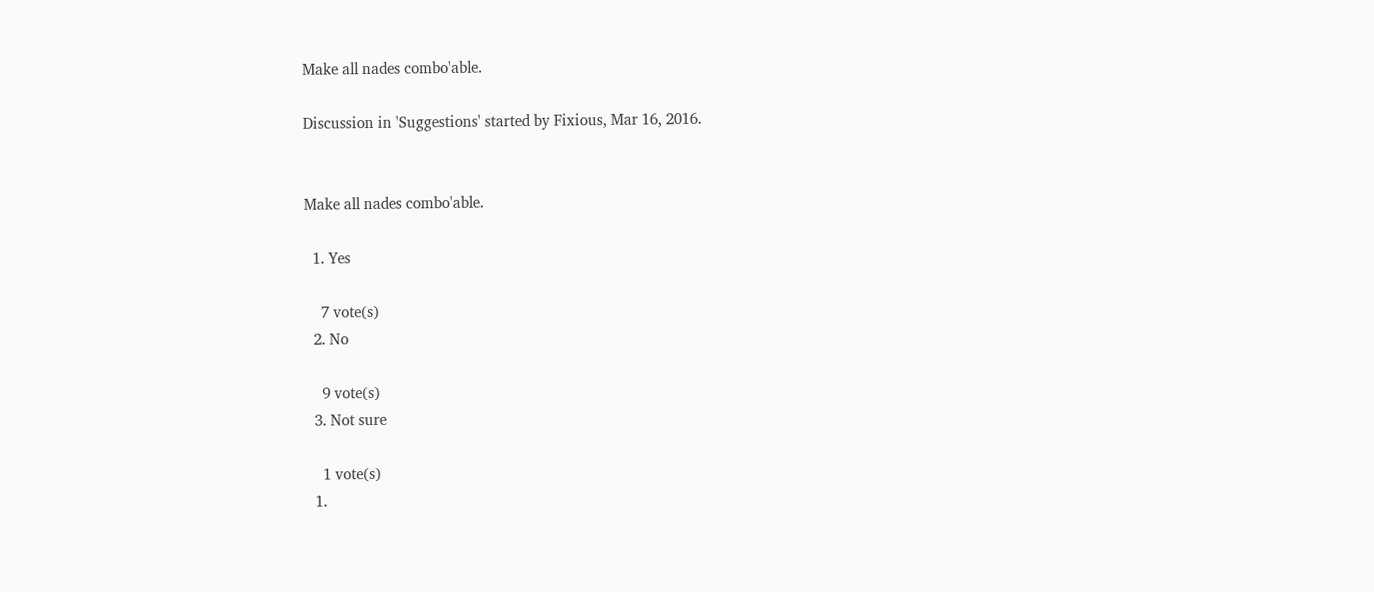Make all nades combo'able.

Discussion in 'Suggestions' started by Fixious, Mar 16, 2016.


Make all nades combo'able.

  1. Yes

    7 vote(s)
  2. No

    9 vote(s)
  3. Not sure

    1 vote(s)
  1.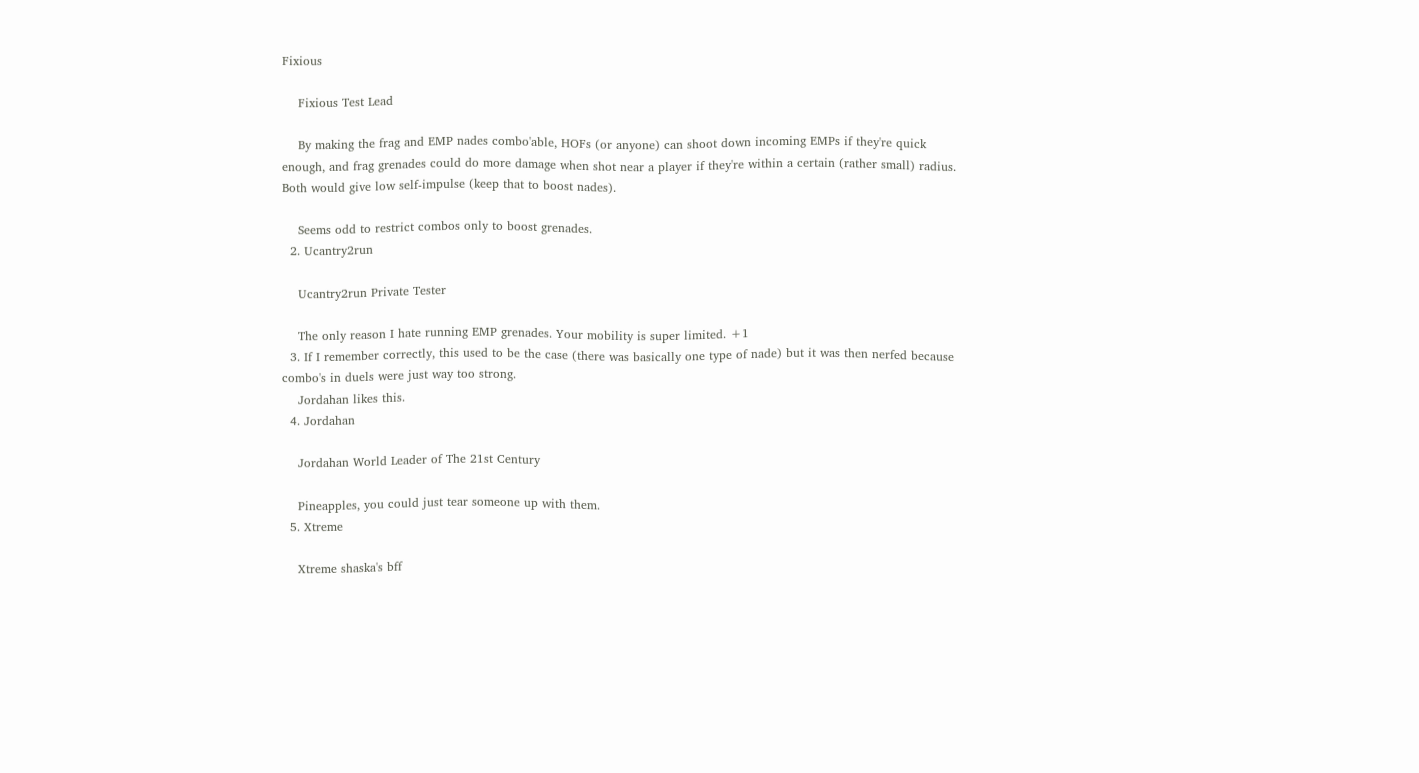Fixious

    Fixious Test Lead

    By making the frag and EMP nades combo'able, HOFs (or anyone) can shoot down incoming EMPs if they're quick enough, and frag grenades could do more damage when shot near a player if they're within a certain (rather small) radius. Both would give low self-impulse (keep that to boost nades).

    Seems odd to restrict combos only to boost grenades.
  2. Ucantry2run

    Ucantry2run Private Tester

    The only reason I hate running EMP grenades. Your mobility is super limited. +1
  3. If I remember correctly, this used to be the case (there was basically one type of nade) but it was then nerfed because combo's in duels were just way too strong.
    Jordahan likes this.
  4. Jordahan

    Jordahan World Leader of The 21st Century

    Pineapples, you could just tear someone up with them.
  5. Xtreme

    Xtreme shaska's bff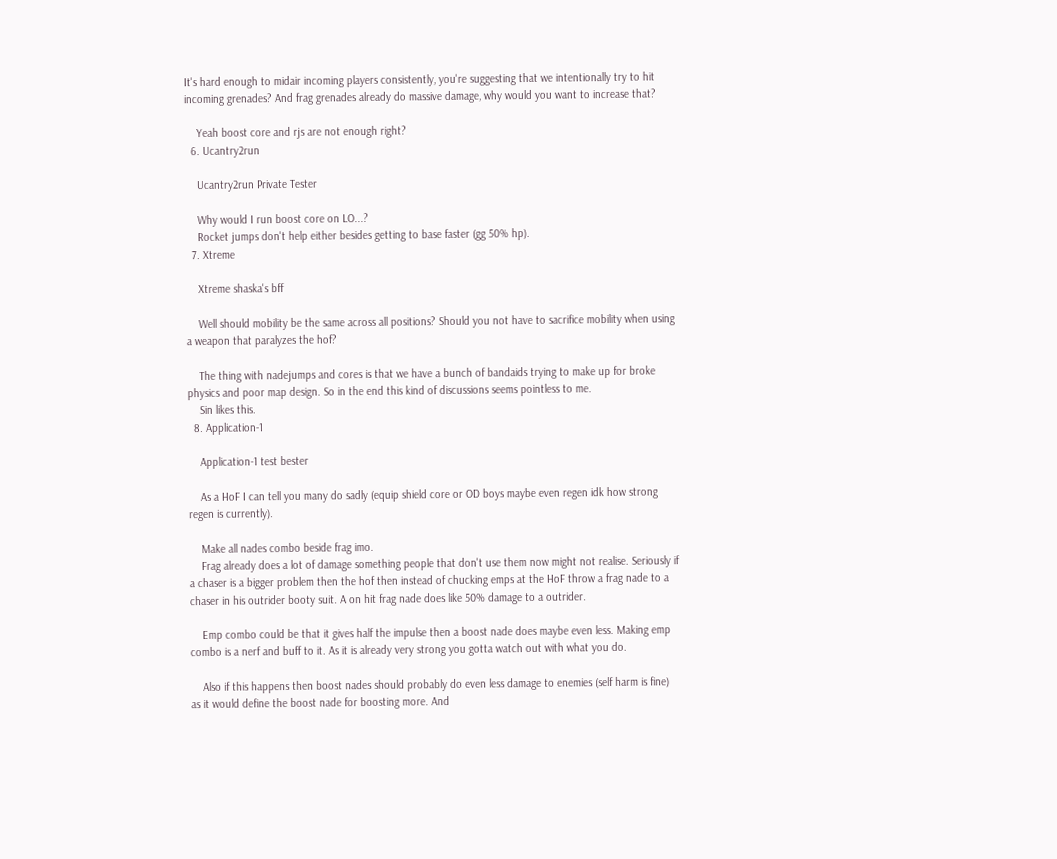It's hard enough to midair incoming players consistently, you're suggesting that we intentionally try to hit incoming grenades? And frag grenades already do massive damage, why would you want to increase that?

    Yeah boost core and rjs are not enough right?
  6. Ucantry2run

    Ucantry2run Private Tester

    Why would I run boost core on LO...?
    Rocket jumps don't help either besides getting to base faster (gg 50% hp).
  7. Xtreme

    Xtreme shaska's bff

    Well should mobility be the same across all positions? Should you not have to sacrifice mobility when using a weapon that paralyzes the hof?

    The thing with nadejumps and cores is that we have a bunch of bandaids trying to make up for broke physics and poor map design. So in the end this kind of discussions seems pointless to me.
    Sin likes this.
  8. Application-1

    Application-1 test bester

    As a HoF I can tell you many do sadly (equip shield core or OD boys maybe even regen idk how strong regen is currently).

    Make all nades combo beside frag imo.
    Frag already does a lot of damage something people that don't use them now might not realise. Seriously if a chaser is a bigger problem then the hof then instead of chucking emps at the HoF throw a frag nade to a chaser in his outrider booty suit. A on hit frag nade does like 50% damage to a outrider.

    Emp combo could be that it gives half the impulse then a boost nade does maybe even less. Making emp combo is a nerf and buff to it. As it is already very strong you gotta watch out with what you do.

    Also if this happens then boost nades should probably do even less damage to enemies (self harm is fine) as it would define the boost nade for boosting more. And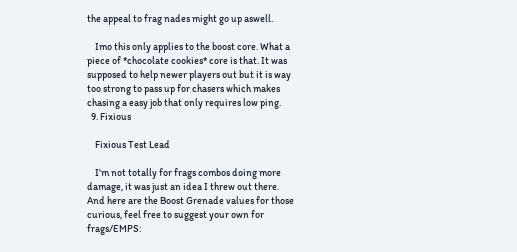the appeal to frag nades might go up aswell.

    Imo this only applies to the boost core. What a piece of *chocolate cookies* core is that. It was supposed to help newer players out but it is way too strong to pass up for chasers which makes chasing a easy job that only requires low ping.
  9. Fixious

    Fixious Test Lead

    I'm not totally for frags combos doing more damage, it was just an idea I threw out there. And here are the Boost Grenade values for those curious, feel free to suggest your own for frags/EMPS: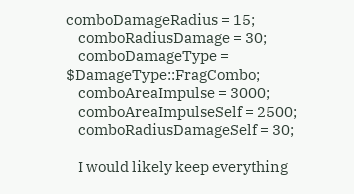comboDamageRadius = 15;
    comboRadiusDamage = 30;
    comboDamageType = $DamageType::FragCombo;
    comboAreaImpulse = 3000;
    comboAreaImpulseSelf = 2500;
    comboRadiusDamageSelf = 30;

    I would likely keep everything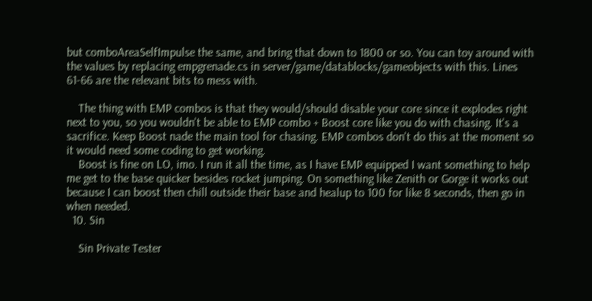but comboAreaSelfImpulse the same, and bring that down to 1800 or so. You can toy around with the values by replacing empgrenade.cs in server/game/datablocks/gameobjects with this. Lines 61-66 are the relevant bits to mess with.

    The thing with EMP combos is that they would/should disable your core since it explodes right next to you, so you wouldn't be able to EMP combo + Boost core like you do with chasing. It's a sacrifice. Keep Boost nade the main tool for chasing. EMP combos don't do this at the moment so it would need some coding to get working.
    Boost is fine on LO, imo. I run it all the time, as I have EMP equipped I want something to help me get to the base quicker besides rocket jumping. On something like Zenith or Gorge it works out because I can boost then chill outside their base and healup to 100 for like 8 seconds, then go in when needed.
  10. Sin

    Sin Private Tester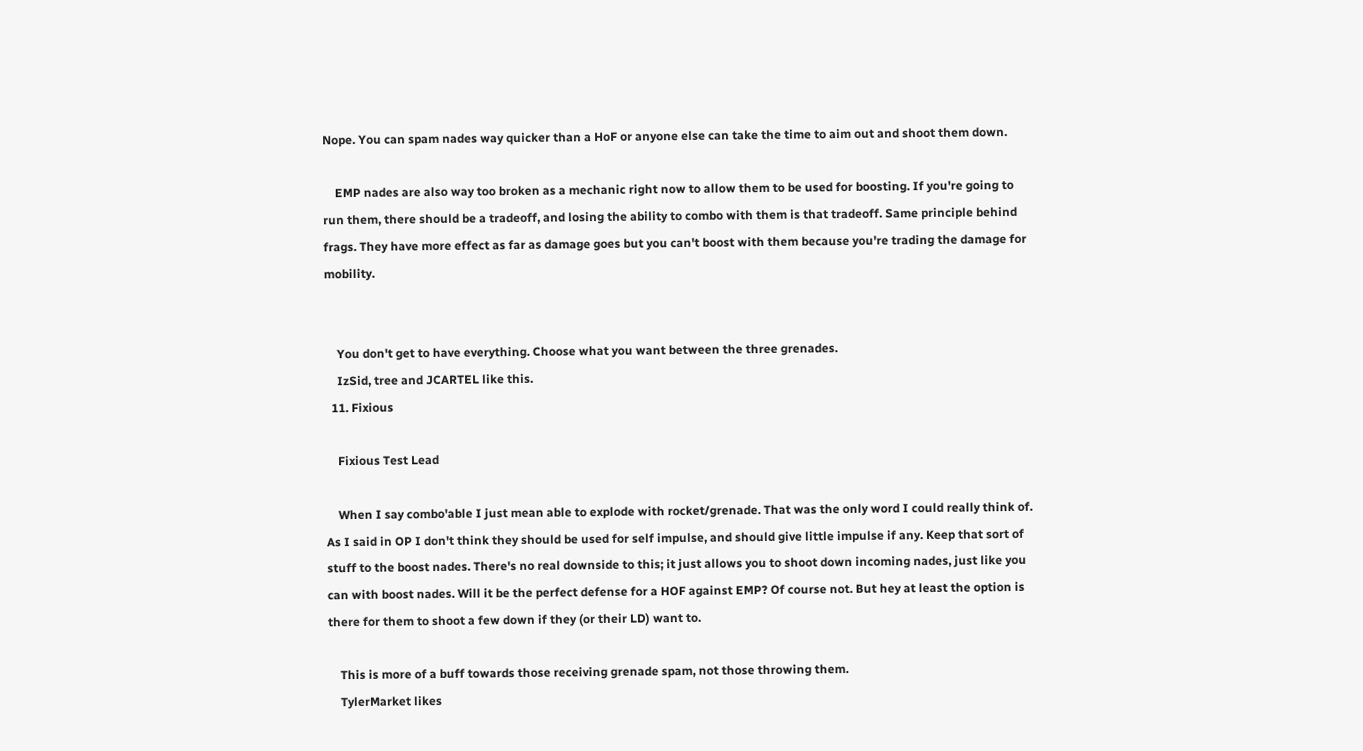Nope. You can spam nades way quicker than a HoF or anyone else can take the time to aim out and shoot them down.

    EMP nades are also way too broken as a mechanic right now to allow them to be used for boosting. If you're going to run them, there should be a tradeoff, and losing the ability to combo with them is that tradeoff. Same principle behind frags. They have more effect as far as damage goes but you can't boost with them because you're trading the damage for mobility.


    You don't get to have everything. Choose what you want between the three grenades.
    IzSid, tree and JCARTEL like this.
  11. Fixious

    Fixious Test Lead

    When I say combo'able I just mean able to explode with rocket/grenade. That was the only word I could really think of. As I said in OP I don't think they should be used for self impulse, and should give little impulse if any. Keep that sort of stuff to the boost nades. There's no real downside to this; it just allows you to shoot down incoming nades, just like you can with boost nades. Will it be the perfect defense for a HOF against EMP? Of course not. But hey at least the option is there for them to shoot a few down if they (or their LD) want to.

    This is more of a buff towards those receiving grenade spam, not those throwing them.
    TylerMarket likes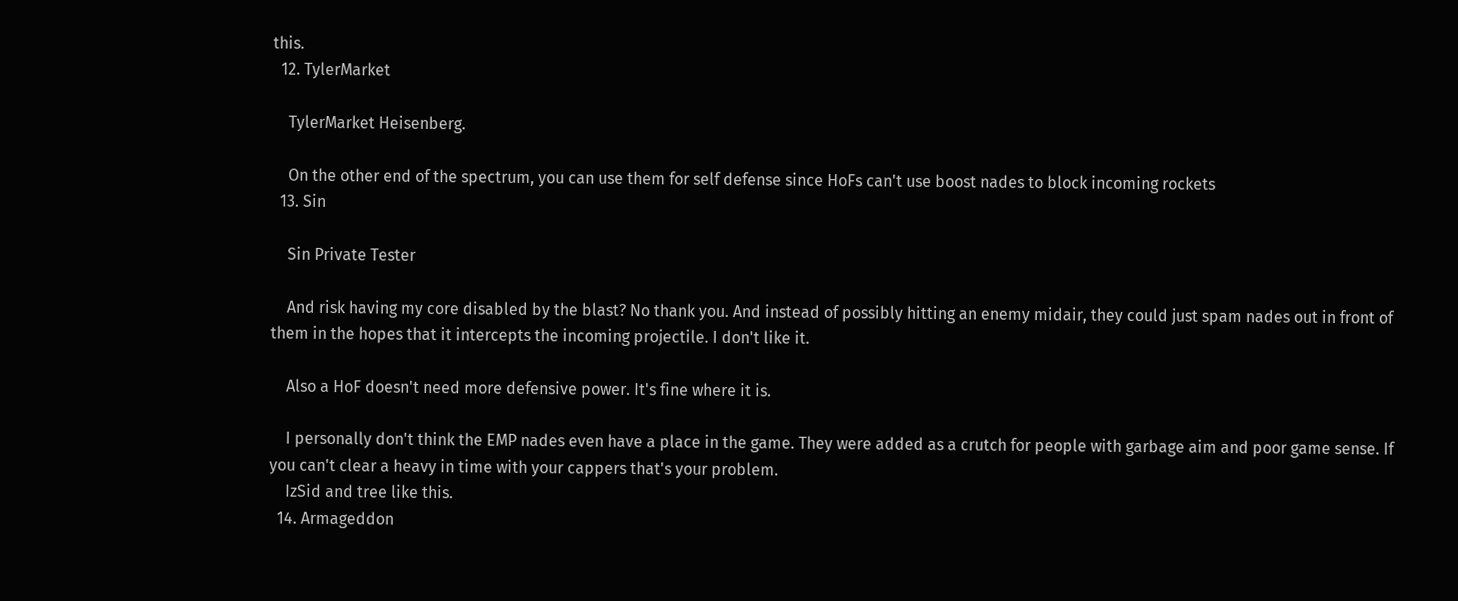this.
  12. TylerMarket

    TylerMarket Heisenberg.

    On the other end of the spectrum, you can use them for self defense since HoFs can't use boost nades to block incoming rockets
  13. Sin

    Sin Private Tester

    And risk having my core disabled by the blast? No thank you. And instead of possibly hitting an enemy midair, they could just spam nades out in front of them in the hopes that it intercepts the incoming projectile. I don't like it.

    Also a HoF doesn't need more defensive power. It's fine where it is.

    I personally don't think the EMP nades even have a place in the game. They were added as a crutch for people with garbage aim and poor game sense. If you can't clear a heavy in time with your cappers that's your problem.
    IzSid and tree like this.
  14. Armageddon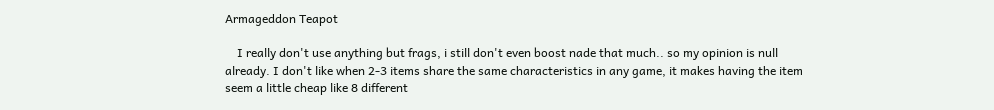Armageddon Teapot

    I really don't use anything but frags, i still don't even boost nade that much.. so my opinion is null already. I don't like when 2-3 items share the same characteristics in any game, it makes having the item seem a little cheap like 8 different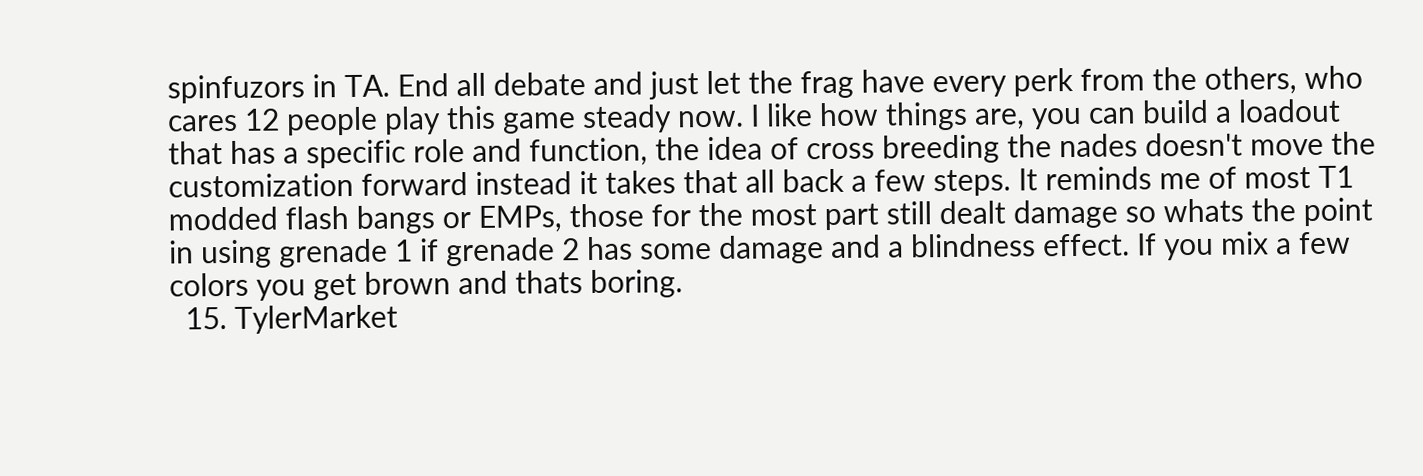spinfuzors in TA. End all debate and just let the frag have every perk from the others, who cares 12 people play this game steady now. I like how things are, you can build a loadout that has a specific role and function, the idea of cross breeding the nades doesn't move the customization forward instead it takes that all back a few steps. It reminds me of most T1 modded flash bangs or EMPs, those for the most part still dealt damage so whats the point in using grenade 1 if grenade 2 has some damage and a blindness effect. If you mix a few colors you get brown and thats boring.
  15. TylerMarket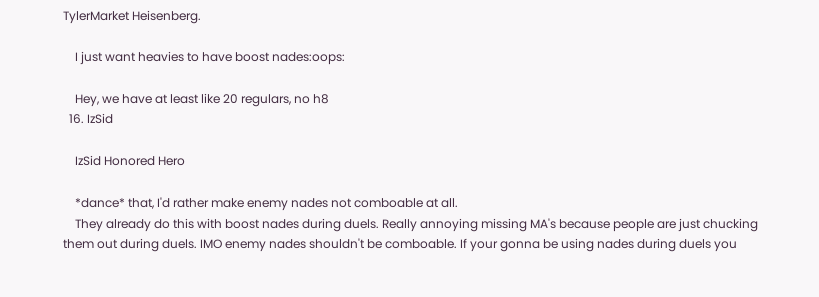TylerMarket Heisenberg.

    I just want heavies to have boost nades:oops:

    Hey, we have at least like 20 regulars, no h8
  16. IzSid

    IzSid Honored Hero

    *dance* that, I'd rather make enemy nades not comboable at all.
    They already do this with boost nades during duels. Really annoying missing MA's because people are just chucking them out during duels. IMO enemy nades shouldn't be comboable. If your gonna be using nades during duels you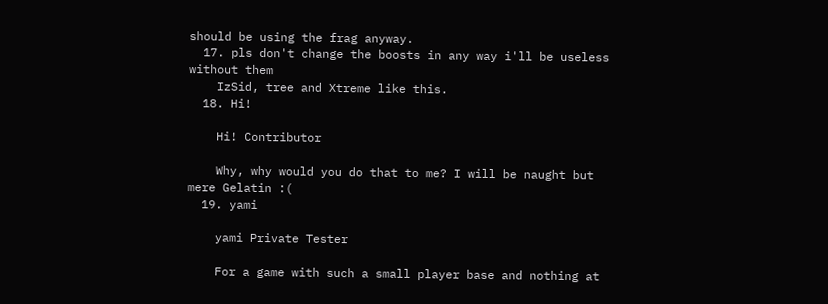should be using the frag anyway.
  17. pls don't change the boosts in any way i'll be useless without them
    IzSid, tree and Xtreme like this.
  18. Hi!

    Hi! Contributor

    Why, why would you do that to me? I will be naught but mere Gelatin :(
  19. yami

    yami Private Tester

    For a game with such a small player base and nothing at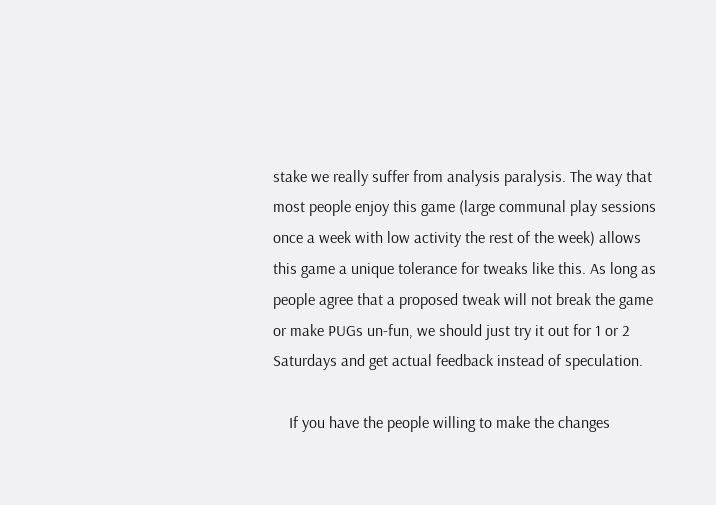stake we really suffer from analysis paralysis. The way that most people enjoy this game (large communal play sessions once a week with low activity the rest of the week) allows this game a unique tolerance for tweaks like this. As long as people agree that a proposed tweak will not break the game or make PUGs un-fun, we should just try it out for 1 or 2 Saturdays and get actual feedback instead of speculation.

    If you have the people willing to make the changes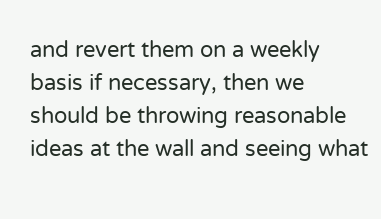and revert them on a weekly basis if necessary, then we should be throwing reasonable ideas at the wall and seeing what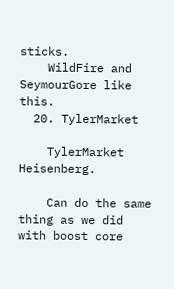sticks.
    WildFire and SeymourGore like this.
  20. TylerMarket

    TylerMarket Heisenberg.

    Can do the same thing as we did with boost core